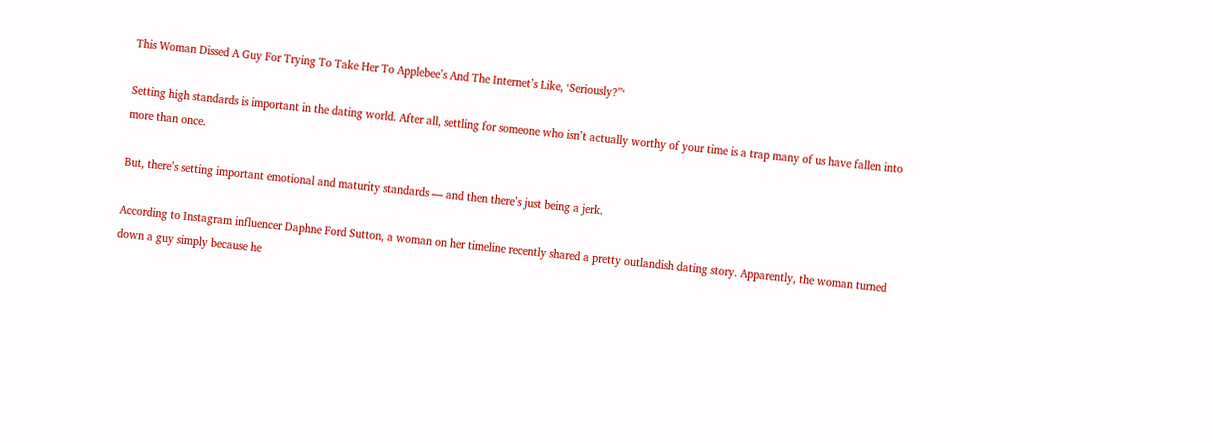This Woman Dissed A Guy For Trying To Take Her To Applebee’s And The Internet’s Like, ‘Seriously?”‘

Setting high standards is important in the dating world. After all, settling for someone who isn’t actually worthy of your time is a trap many of us have fallen into more than once.

But, there’s setting important emotional and maturity standards — and then there’s just being a jerk.

According to Instagram influencer Daphne Ford Sutton, a woman on her timeline recently shared a pretty outlandish dating story. Apparently, the woman turned down a guy simply because he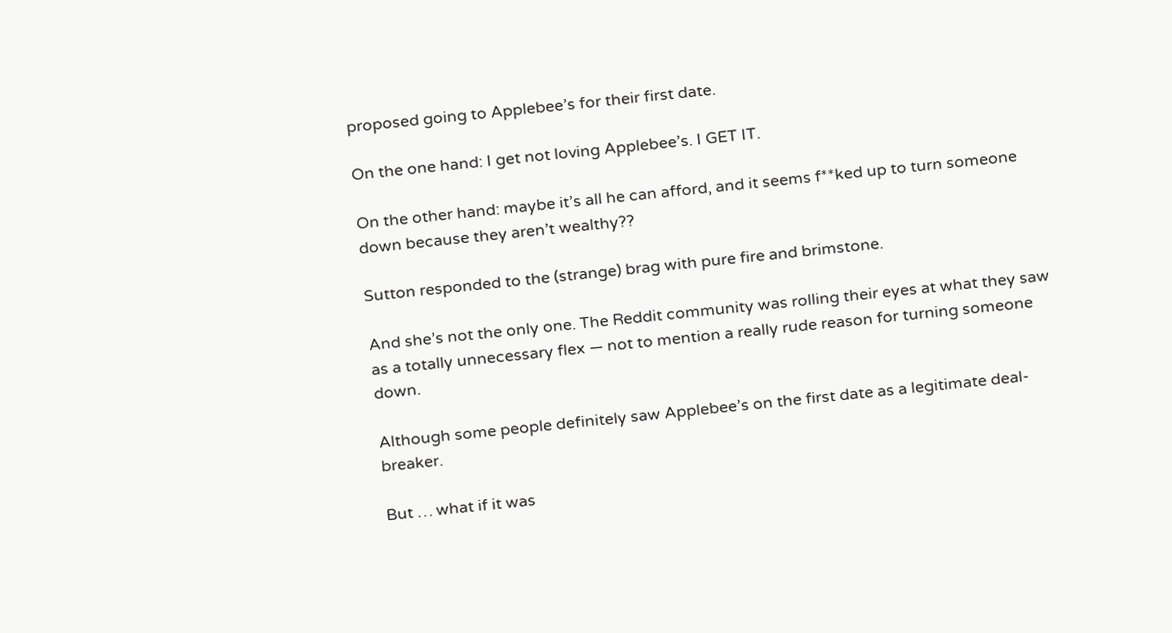proposed going to Applebee’s for their first date.

On the one hand: I get not loving Applebee’s. I GET IT.

On the other hand: maybe it’s all he can afford, and it seems f**ked up to turn someone down because they aren’t wealthy??

Sutton responded to the (strange) brag with pure fire and brimstone.

And she’s not the only one. The Reddit community was rolling their eyes at what they saw as a totally unnecessary flex — not to mention a really rude reason for turning someone down.

Although some people definitely saw Applebee’s on the first date as a legitimate deal-breaker.

But … what if it was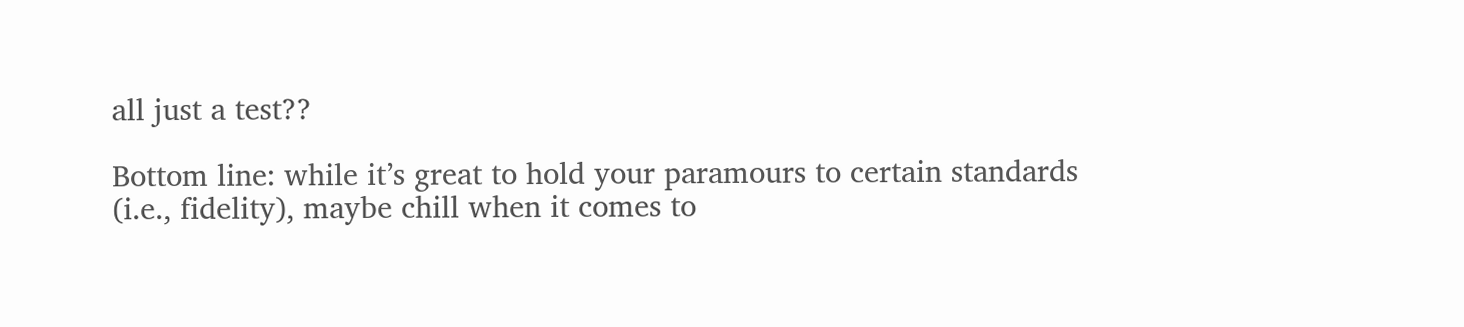all just a test??

Bottom line: while it’s great to hold your paramours to certain standards (i.e., fidelity), maybe chill when it comes to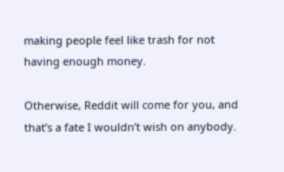making people feel like trash for not having enough money.

Otherwise, Reddit will come for you, and that’s a fate I wouldn’t wish on anybody.